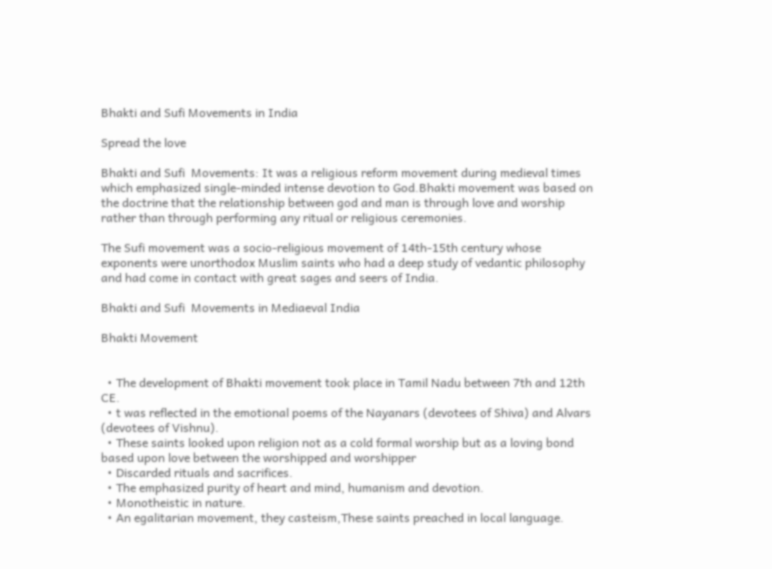Bhakti and Sufi Movements in India

Spread the love

Bhakti and Sufi  Movements: It was a religious reform movement during medieval times which emphasized single-minded intense devotion to God.Bhakti movement was based on the doctrine that the relationship between god and man is through love and worship rather than through performing any ritual or religious ceremonies.

The Sufi movement was a socio-religious movement of 14th-15th century whose exponents were unorthodox Muslim saints who had a deep study of vedantic philosophy and had come in contact with great sages and seers of India.

Bhakti and Sufi  Movements in Mediaeval India

Bhakti Movement


  • The development of Bhakti movement took place in Tamil Nadu between 7th and 12th CE.
  • t was reflected in the emotional poems of the Nayanars (devotees of Shiva) and Alvars (devotees of Vishnu).
  • These saints looked upon religion not as a cold formal worship but as a loving bond based upon love between the worshipped and worshipper
  • Discarded rituals and sacrifices.
  • The emphasized purity of heart and mind, humanism and devotion.
  • Monotheistic in nature.
  • An egalitarian movement, they casteism,These saints preached in local language.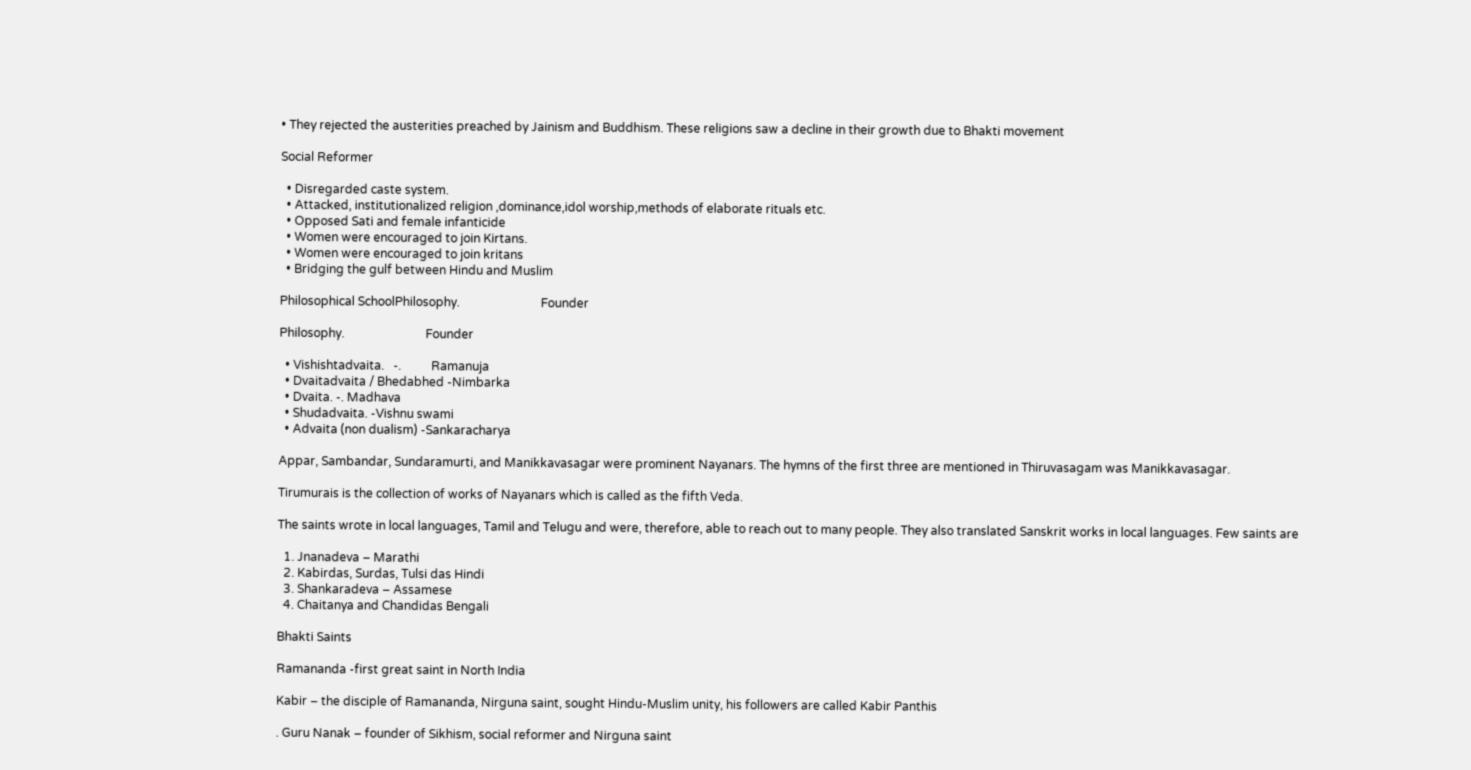• They rejected the austerities preached by Jainism and Buddhism. These religions saw a decline in their growth due to Bhakti movement

Social Reformer

  • Disregarded caste system.
  • Attacked, institutionalized religion ,dominance,idol worship,methods of elaborate rituals etc.
  • Opposed Sati and female infanticide
  • Women were encouraged to join Kirtans.
  • Women were encouraged to join kritans
  • Bridging the gulf between Hindu and Muslim

Philosophical SchoolPhilosophy.                           Founder

Philosophy.                           Founder

  • Vishishtadvaita.   -.          Ramanuja
  • Dvaitadvaita / Bhedabhed -Nimbarka
  • Dvaita. -. Madhava
  • Shudadvaita. -Vishnu swami
  • Advaita (non dualism) -Sankaracharya

Appar, Sambandar, Sundaramurti, and Manikkavasagar were prominent Nayanars. The hymns of the first three are mentioned in Thiruvasagam was Manikkavasagar.

Tirumurais is the collection of works of Nayanars which is called as the fifth Veda.

The saints wrote in local languages, Tamil and Telugu and were, therefore, able to reach out to many people. They also translated Sanskrit works in local languages. Few saints are

  1. Jnanadeva – Marathi
  2. Kabirdas, Surdas, Tulsi das Hindi
  3. Shankaradeva – Assamese
  4. Chaitanya and Chandidas Bengali

Bhakti Saints

Ramananda -first great saint in North India

Kabir – the disciple of Ramananda, Nirguna saint, sought Hindu-Muslim unity, his followers are called Kabir Panthis

. Guru Nanak – founder of Sikhism, social reformer and Nirguna saint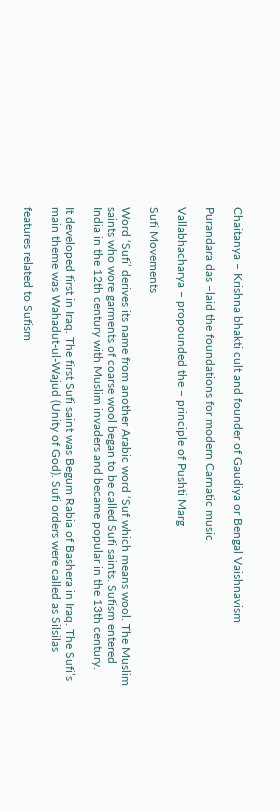Chaitanya – Krishna bhakti cult and founder of Gaudiya or Bengal Vaishnavism

Purandara das –laid the foundations for modern Carnatic music

Vallabhacharya – propounded the – principle of Pushti Marg

Sufi Movements

Word ‘Sufi’ derives its name from another Arabic word ‘Suf which means wool. The Muslim saints who wore garments of coarse wool began to be called Sufi saints. Sufism entered India in the 12th century with Muslim invaders and became popular in the 13th century.

It developed first in Iraq. The first Sufi saint was Begum Rabia of Bashera in Iraq. The Sufi’s main theme was Wahadut-ul-Wajud (Unity of God). Sufi orders were called as Silsilas

features related to Sufism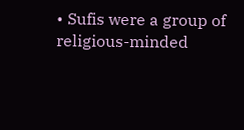• Sufis were a group of religious-minded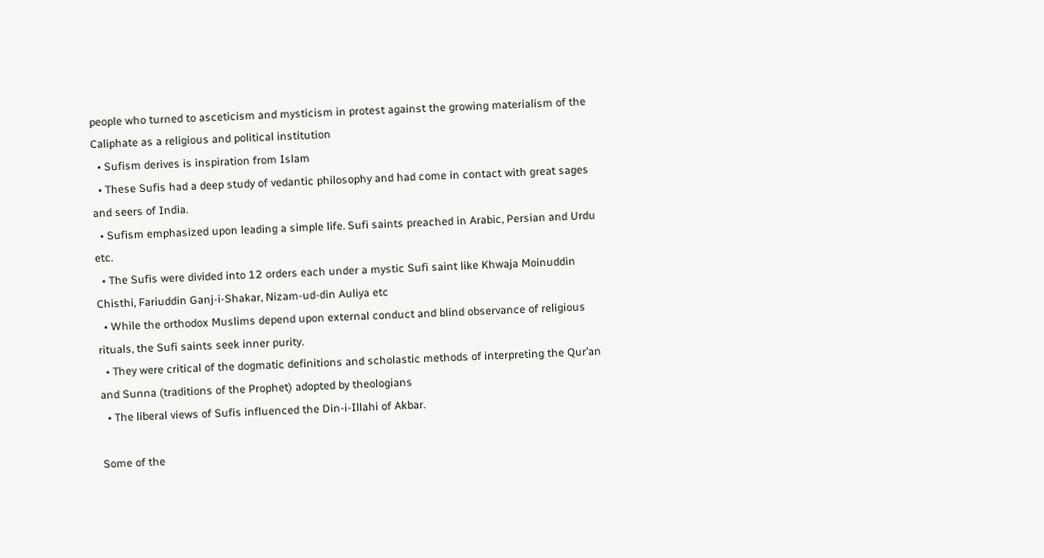people who turned to asceticism and mysticism in protest against the growing materialism of the Caliphate as a religious and political institution
  • Sufism derives is inspiration from Islam
  • These Sufis had a deep study of vedantic philosophy and had come in contact with great sages and seers of India.
  • Sufism emphasized upon leading a simple life. Sufi saints preached in Arabic, Persian and Urdu etc.
  • The Sufis were divided into 12 orders each under a mystic Sufi saint like Khwaja Moinuddin Chisthi, Fariuddin Ganj-i-Shakar, Nizam-ud-din Auliya etc
  • While the orthodox Muslims depend upon external conduct and blind observance of religious rituals, the Sufi saints seek inner purity.
  • They were critical of the dogmatic definitions and scholastic methods of interpreting the Qur’an and Sunna (traditions of the Prophet) adopted by theologians
  • The liberal views of Sufis influenced the Din-i-Illahi of Akbar.

Some of the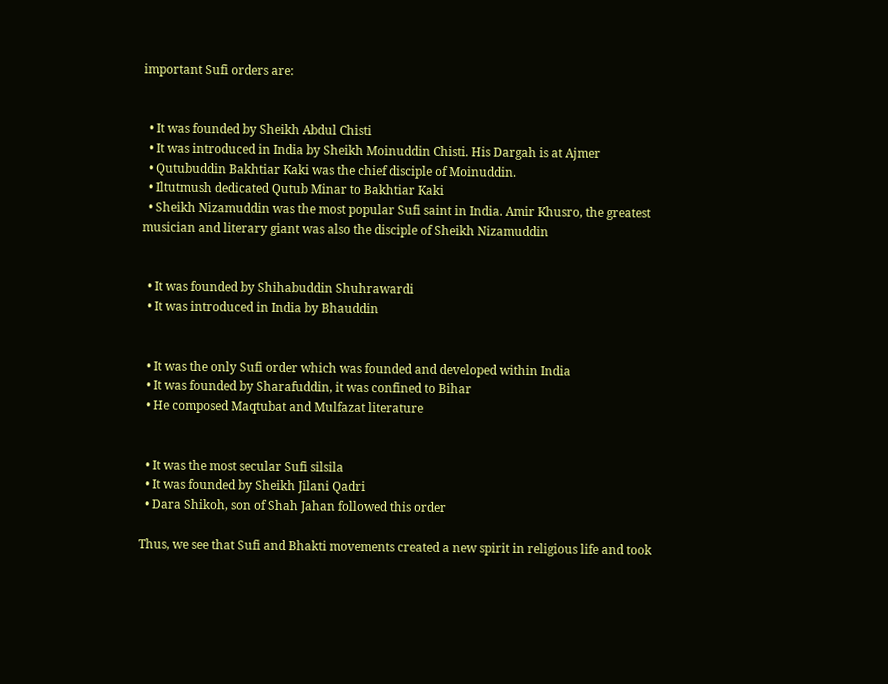important Sufi orders are:


  • It was founded by Sheikh Abdul Chisti
  • It was introduced in India by Sheikh Moinuddin Chisti. His Dargah is at Ajmer
  • Qutubuddin Bakhtiar Kaki was the chief disciple of Moinuddin.
  • Iltutmush dedicated Qutub Minar to Bakhtiar Kaki
  • Sheikh Nizamuddin was the most popular Sufi saint in India. Amir Khusro, the greatest musician and literary giant was also the disciple of Sheikh Nizamuddin


  • It was founded by Shihabuddin Shuhrawardi
  • It was introduced in India by Bhauddin


  • It was the only Sufi order which was founded and developed within India
  • It was founded by Sharafuddin, it was confined to Bihar
  • He composed Maqtubat and Mulfazat literature


  • It was the most secular Sufi silsila
  • It was founded by Sheikh Jilani Qadri
  • Dara Shikoh, son of Shah Jahan followed this order

Thus, we see that Sufi and Bhakti movements created a new spirit in religious life and took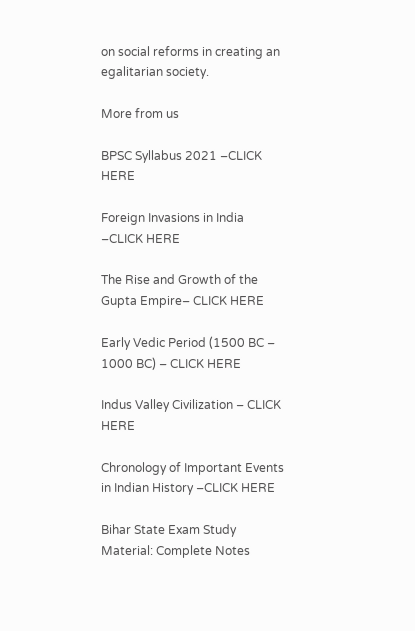on social reforms in creating an egalitarian society.

More from us

BPSC Syllabus 2021 –CLICK HERE

Foreign Invasions in India –CLICK HERE

The Rise and Growth of the Gupta Empire– CLICK HERE

Early Vedic Period (1500 BC – 1000 BC) – CLICK HERE

Indus Valley Civilization – CLICK HERE

Chronology of Important Events in Indian History –CLICK HERE

Bihar State Exam Study Material: Complete Notes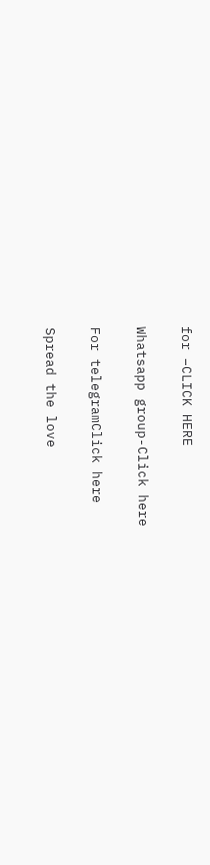for –CLICK HERE

Whatsapp group-Click here

For telegramClick here

Spread the love